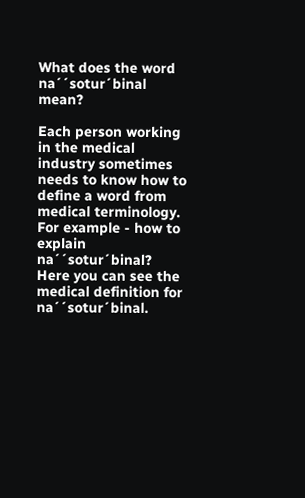What does the word na´´sotur´binal mean?

Each person working in the medical industry sometimes needs to know how to define a word from medical terminology. For example - how to explain na´´sotur´binal? Here you can see the medical definition for na´´sotur´binal.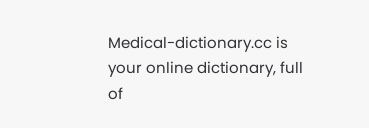Medical-dictionary.cc is your online dictionary, full of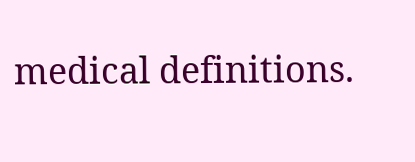medical definitions.